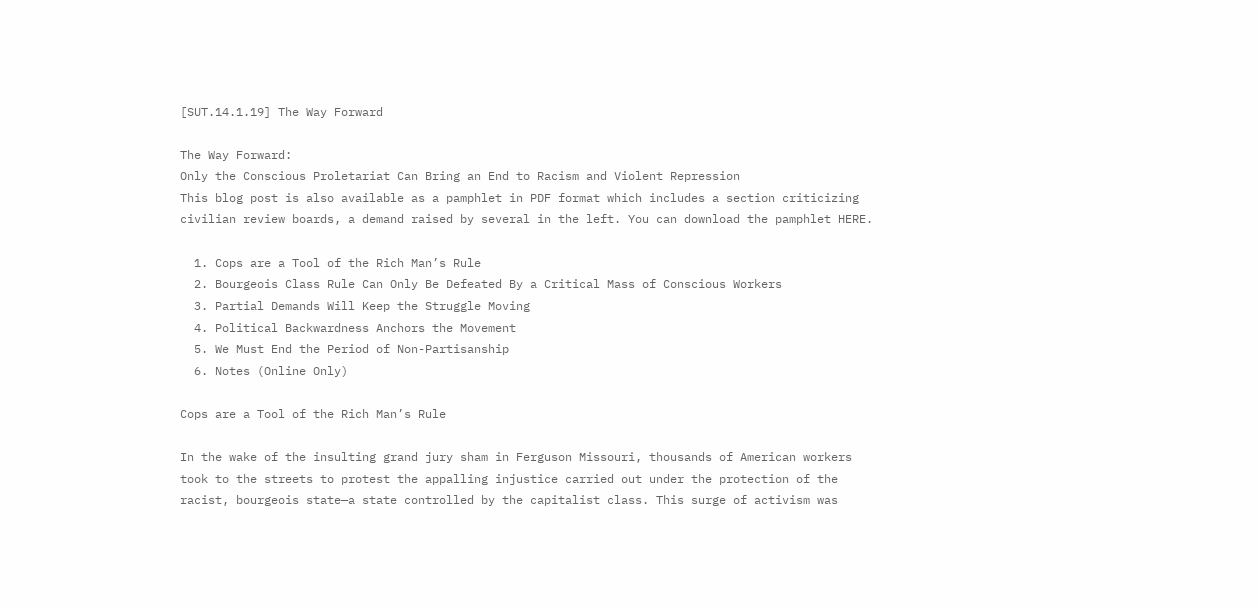[SUT.14.1.19] The Way Forward

The Way Forward:
Only the Conscious Proletariat Can Bring an End to Racism and Violent Repression
This blog post is also available as a pamphlet in PDF format which includes a section criticizing civilian review boards, a demand raised by several in the left. You can download the pamphlet HERE.

  1. Cops are a Tool of the Rich Man’s Rule
  2. Bourgeois Class Rule Can Only Be Defeated By a Critical Mass of Conscious Workers
  3. Partial Demands Will Keep the Struggle Moving
  4. Political Backwardness Anchors the Movement
  5. We Must End the Period of Non-Partisanship
  6. Notes (Online Only)

Cops are a Tool of the Rich Man’s Rule

In the wake of the insulting grand jury sham in Ferguson Missouri, thousands of American workers took to the streets to protest the appalling injustice carried out under the protection of the racist, bourgeois state—a state controlled by the capitalist class. This surge of activism was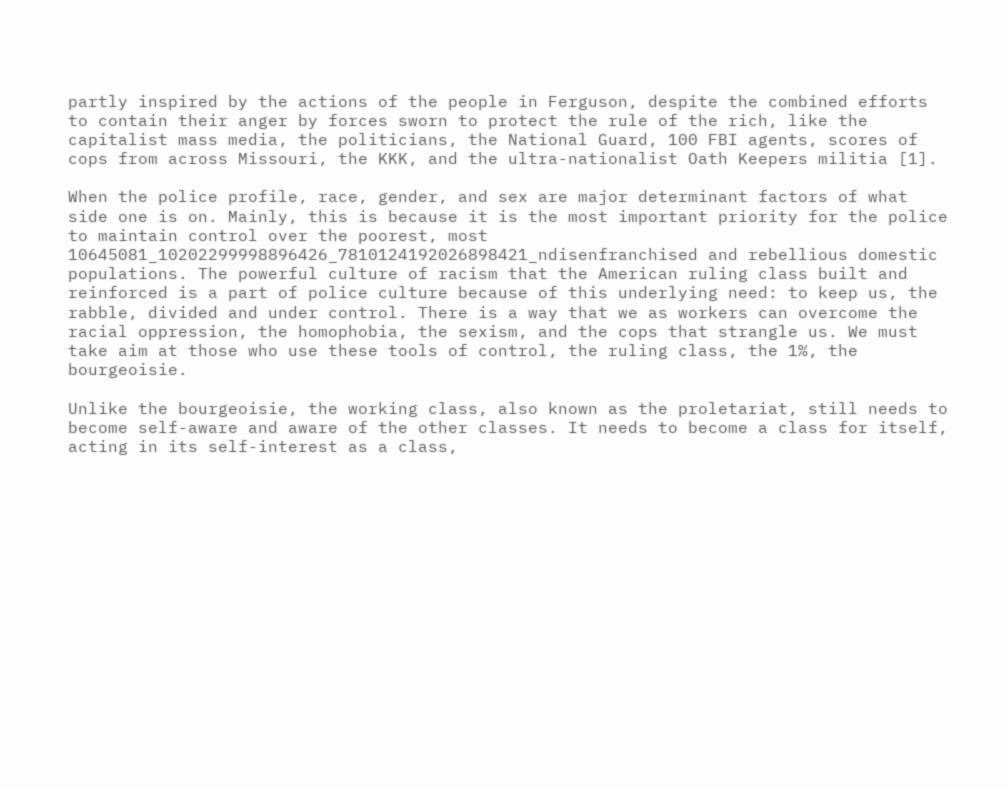partly inspired by the actions of the people in Ferguson, despite the combined efforts to contain their anger by forces sworn to protect the rule of the rich, like the capitalist mass media, the politicians, the National Guard, 100 FBI agents, scores of cops from across Missouri, the KKK, and the ultra-nationalist Oath Keepers militia [1].

When the police profile, race, gender, and sex are major determinant factors of what side one is on. Mainly, this is because it is the most important priority for the police to maintain control over the poorest, most 10645081_10202299998896426_7810124192026898421_ndisenfranchised and rebellious domestic populations. The powerful culture of racism that the American ruling class built and reinforced is a part of police culture because of this underlying need: to keep us, the rabble, divided and under control. There is a way that we as workers can overcome the racial oppression, the homophobia, the sexism, and the cops that strangle us. We must take aim at those who use these tools of control, the ruling class, the 1%, the bourgeoisie.

Unlike the bourgeoisie, the working class, also known as the proletariat, still needs to become self-aware and aware of the other classes. It needs to become a class for itself, acting in its self-interest as a class,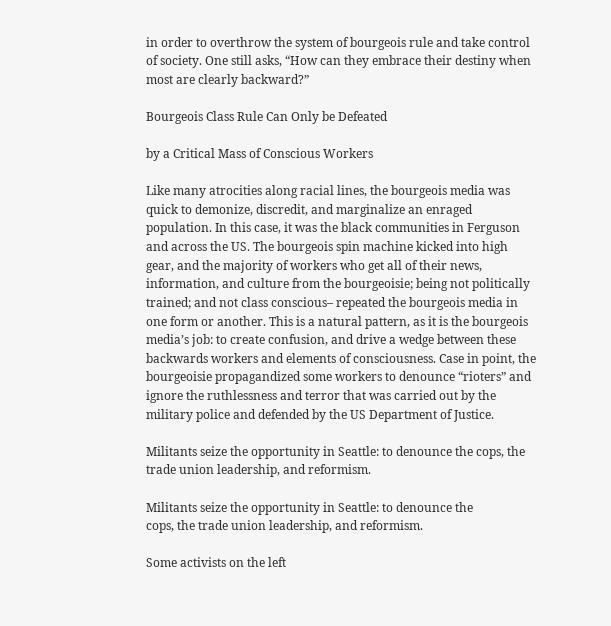in order to overthrow the system of bourgeois rule and take control of society. One still asks, “How can they embrace their destiny when most are clearly backward?”

Bourgeois Class Rule Can Only be Defeated

by a Critical Mass of Conscious Workers

Like many atrocities along racial lines, the bourgeois media was quick to demonize, discredit, and marginalize an enraged population. In this case, it was the black communities in Ferguson and across the US. The bourgeois spin machine kicked into high gear, and the majority of workers who get all of their news, information, and culture from the bourgeoisie; being not politically trained; and not class conscious– repeated the bourgeois media in one form or another. This is a natural pattern, as it is the bourgeois media’s job: to create confusion, and drive a wedge between these backwards workers and elements of consciousness. Case in point, the bourgeoisie propagandized some workers to denounce “rioters” and ignore the ruthlessness and terror that was carried out by the military police and defended by the US Department of Justice.

Militants seize the opportunity in Seattle: to denounce the cops, the trade union leadership, and reformism.

Militants seize the opportunity in Seattle: to denounce the
cops, the trade union leadership, and reformism.

Some activists on the left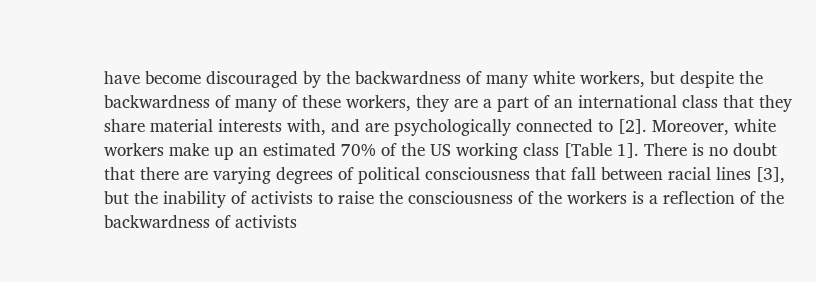have become discouraged by the backwardness of many white workers, but despite the backwardness of many of these workers, they are a part of an international class that they share material interests with, and are psychologically connected to [2]. Moreover, white workers make up an estimated 70% of the US working class [Table 1]. There is no doubt that there are varying degrees of political consciousness that fall between racial lines [3], but the inability of activists to raise the consciousness of the workers is a reflection of the backwardness of activists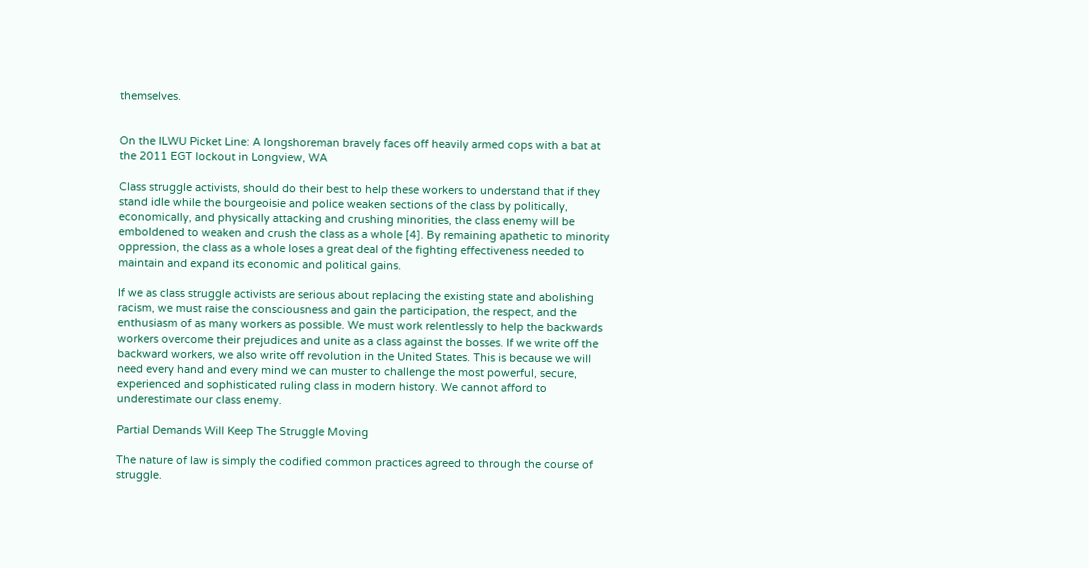themselves.


On the ILWU Picket Line: A longshoreman bravely faces off heavily armed cops with a bat at the 2011 EGT lockout in Longview, WA

Class struggle activists, should do their best to help these workers to understand that if they stand idle while the bourgeoisie and police weaken sections of the class by politically, economically, and physically attacking and crushing minorities, the class enemy will be emboldened to weaken and crush the class as a whole [4]. By remaining apathetic to minority oppression, the class as a whole loses a great deal of the fighting effectiveness needed to maintain and expand its economic and political gains.

If we as class struggle activists are serious about replacing the existing state and abolishing racism, we must raise the consciousness and gain the participation, the respect, and the enthusiasm of as many workers as possible. We must work relentlessly to help the backwards workers overcome their prejudices and unite as a class against the bosses. If we write off the backward workers, we also write off revolution in the United States. This is because we will need every hand and every mind we can muster to challenge the most powerful, secure, experienced and sophisticated ruling class in modern history. We cannot afford to underestimate our class enemy.

Partial Demands Will Keep The Struggle Moving

The nature of law is simply the codified common practices agreed to through the course of struggle.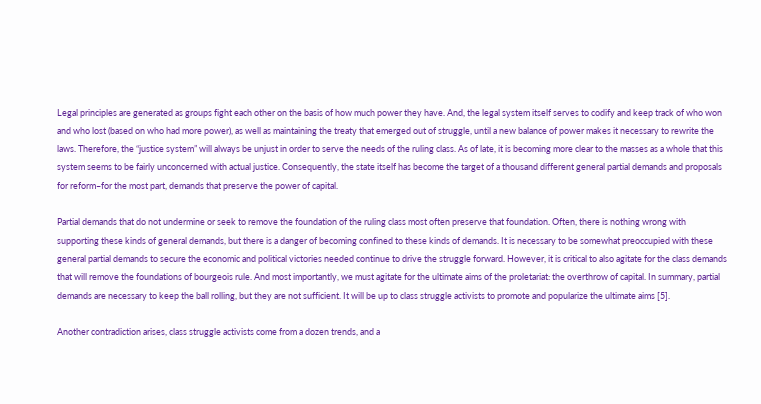Legal principles are generated as groups fight each other on the basis of how much power they have. And, the legal system itself serves to codify and keep track of who won and who lost (based on who had more power), as well as maintaining the treaty that emerged out of struggle, until a new balance of power makes it necessary to rewrite the laws. Therefore, the “justice system” will always be unjust in order to serve the needs of the ruling class. As of late, it is becoming more clear to the masses as a whole that this system seems to be fairly unconcerned with actual justice. Consequently, the state itself has become the target of a thousand different general partial demands and proposals for reform–for the most part, demands that preserve the power of capital.

Partial demands that do not undermine or seek to remove the foundation of the ruling class most often preserve that foundation. Often, there is nothing wrong with supporting these kinds of general demands, but there is a danger of becoming confined to these kinds of demands. It is necessary to be somewhat preoccupied with these general partial demands to secure the economic and political victories needed continue to drive the struggle forward. However, it is critical to also agitate for the class demands that will remove the foundations of bourgeois rule. And most importantly, we must agitate for the ultimate aims of the proletariat: the overthrow of capital. In summary, partial demands are necessary to keep the ball rolling, but they are not sufficient. It will be up to class struggle activists to promote and popularize the ultimate aims [5].

Another contradiction arises, class struggle activists come from a dozen trends, and a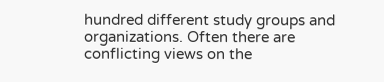hundred different study groups and organizations. Often there are conflicting views on the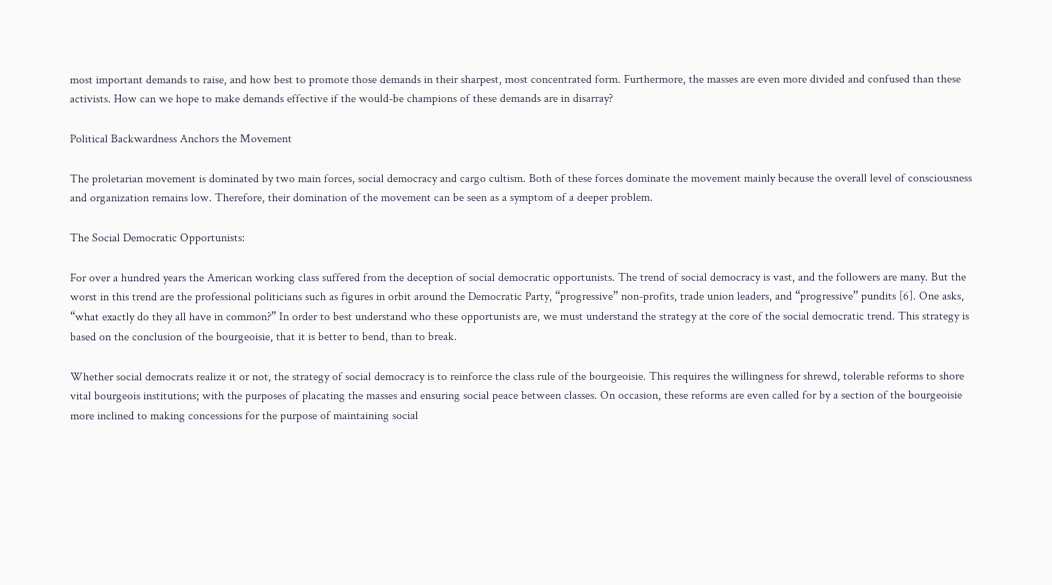most important demands to raise, and how best to promote those demands in their sharpest, most concentrated form. Furthermore, the masses are even more divided and confused than these activists. How can we hope to make demands effective if the would-be champions of these demands are in disarray?

Political Backwardness Anchors the Movement

The proletarian movement is dominated by two main forces, social democracy and cargo cultism. Both of these forces dominate the movement mainly because the overall level of consciousness and organization remains low. Therefore, their domination of the movement can be seen as a symptom of a deeper problem.

The Social Democratic Opportunists:

For over a hundred years the American working class suffered from the deception of social democratic opportunists. The trend of social democracy is vast, and the followers are many. But the worst in this trend are the professional politicians such as figures in orbit around the Democratic Party, “progressive” non-profits, trade union leaders, and “progressive” pundits [6]. One asks, “what exactly do they all have in common?” In order to best understand who these opportunists are, we must understand the strategy at the core of the social democratic trend. This strategy is based on the conclusion of the bourgeoisie, that it is better to bend, than to break.

Whether social democrats realize it or not, the strategy of social democracy is to reinforce the class rule of the bourgeoisie. This requires the willingness for shrewd, tolerable reforms to shore vital bourgeois institutions; with the purposes of placating the masses and ensuring social peace between classes. On occasion, these reforms are even called for by a section of the bourgeoisie more inclined to making concessions for the purpose of maintaining social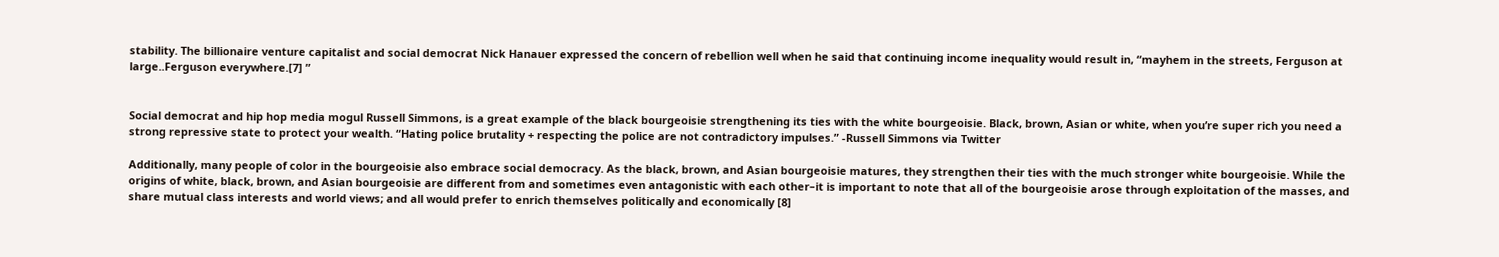stability. The billionaire venture capitalist and social democrat Nick Hanauer expressed the concern of rebellion well when he said that continuing income inequality would result in, “mayhem in the streets, Ferguson at large..Ferguson everywhere.[7] ”


Social democrat and hip hop media mogul Russell Simmons, is a great example of the black bourgeoisie strengthening its ties with the white bourgeoisie. Black, brown, Asian or white, when you’re super rich you need a strong repressive state to protect your wealth. “Hating police brutality + respecting the police are not contradictory impulses.” -Russell Simmons via Twitter

Additionally, many people of color in the bourgeoisie also embrace social democracy. As the black, brown, and Asian bourgeoisie matures, they strengthen their ties with the much stronger white bourgeoisie. While the origins of white, black, brown, and Asian bourgeoisie are different from and sometimes even antagonistic with each other–it is important to note that all of the bourgeoisie arose through exploitation of the masses, and share mutual class interests and world views; and all would prefer to enrich themselves politically and economically [8]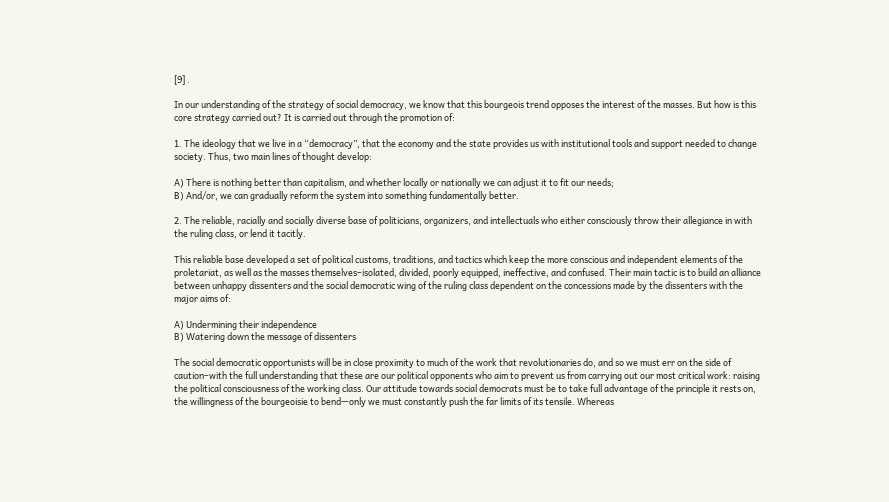[9] .

In our understanding of the strategy of social democracy, we know that this bourgeois trend opposes the interest of the masses. But how is this core strategy carried out? It is carried out through the promotion of:

1. The ideology that we live in a “democracy”, that the economy and the state provides us with institutional tools and support needed to change society. Thus, two main lines of thought develop:

A) There is nothing better than capitalism, and whether locally or nationally we can adjust it to fit our needs;
B) And/or, we can gradually reform the system into something fundamentally better.

2. The reliable, racially and socially diverse base of politicians, organizers, and intellectuals who either consciously throw their allegiance in with the ruling class, or lend it tacitly.

This reliable base developed a set of political customs, traditions, and tactics which keep the more conscious and independent elements of the proletariat, as well as the masses themselves–isolated, divided, poorly equipped, ineffective, and confused. Their main tactic is to build an alliance between unhappy dissenters and the social democratic wing of the ruling class dependent on the concessions made by the dissenters with the major aims of:

A) Undermining their independence
B) Watering down the message of dissenters

The social democratic opportunists will be in close proximity to much of the work that revolutionaries do, and so we must err on the side of caution–with the full understanding that these are our political opponents who aim to prevent us from carrying out our most critical work: raising the political consciousness of the working class. Our attitude towards social democrats must be to take full advantage of the principle it rests on, the willingness of the bourgeoisie to bend—only we must constantly push the far limits of its tensile. Whereas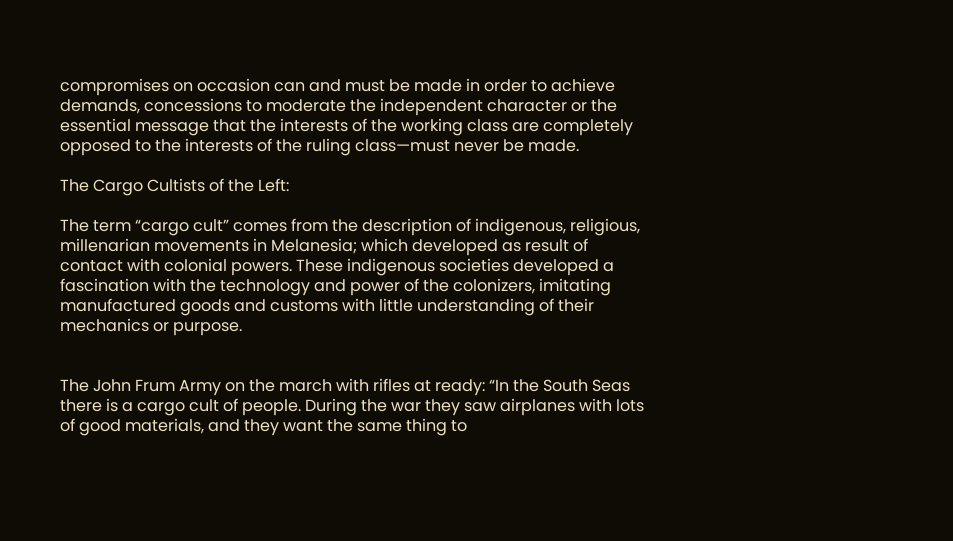compromises on occasion can and must be made in order to achieve demands, concessions to moderate the independent character or the essential message that the interests of the working class are completely opposed to the interests of the ruling class—must never be made.

The Cargo Cultists of the Left:

The term “cargo cult” comes from the description of indigenous, religious, millenarian movements in Melanesia; which developed as result of contact with colonial powers. These indigenous societies developed a fascination with the technology and power of the colonizers, imitating manufactured goods and customs with little understanding of their mechanics or purpose.


The John Frum Army on the march with rifles at ready: “In the South Seas there is a cargo cult of people. During the war they saw airplanes with lots of good materials, and they want the same thing to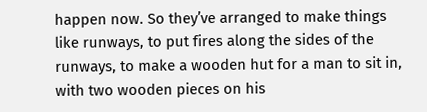happen now. So they’ve arranged to make things like runways, to put fires along the sides of the runways, to make a wooden hut for a man to sit in, with two wooden pieces on his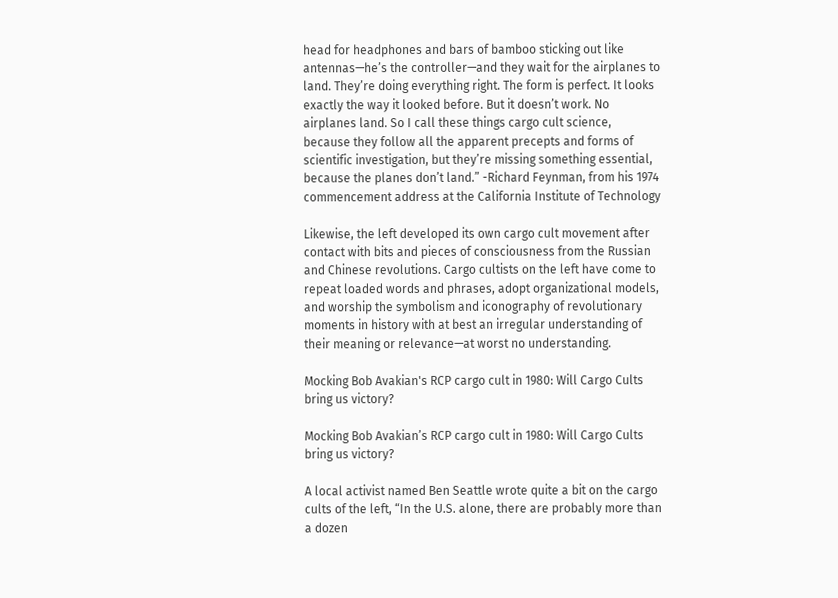head for headphones and bars of bamboo sticking out like antennas—he’s the controller—and they wait for the airplanes to land. They’re doing everything right. The form is perfect. It looks exactly the way it looked before. But it doesn’t work. No airplanes land. So I call these things cargo cult science, because they follow all the apparent precepts and forms of scientific investigation, but they’re missing something essential, because the planes don’t land.” -Richard Feynman, from his 1974 commencement address at the California Institute of Technology

Likewise, the left developed its own cargo cult movement after contact with bits and pieces of consciousness from the Russian and Chinese revolutions. Cargo cultists on the left have come to repeat loaded words and phrases, adopt organizational models, and worship the symbolism and iconography of revolutionary moments in history with at best an irregular understanding of their meaning or relevance—at worst no understanding.

Mocking Bob Avakian's RCP cargo cult in 1980: Will Cargo Cults bring us victory?

Mocking Bob Avakian’s RCP cargo cult in 1980: Will Cargo Cults bring us victory?

A local activist named Ben Seattle wrote quite a bit on the cargo cults of the left, “In the U.S. alone, there are probably more than a dozen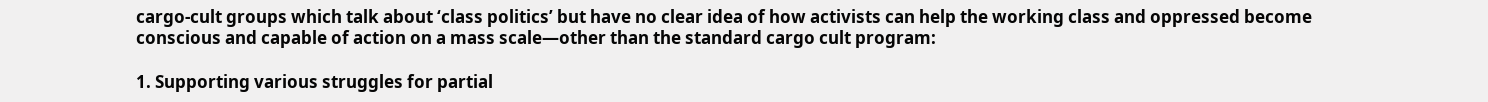cargo-cult groups which talk about ‘class politics’ but have no clear idea of how activists can help the working class and oppressed become conscious and capable of action on a mass scale—other than the standard cargo cult program:

1. Supporting various struggles for partial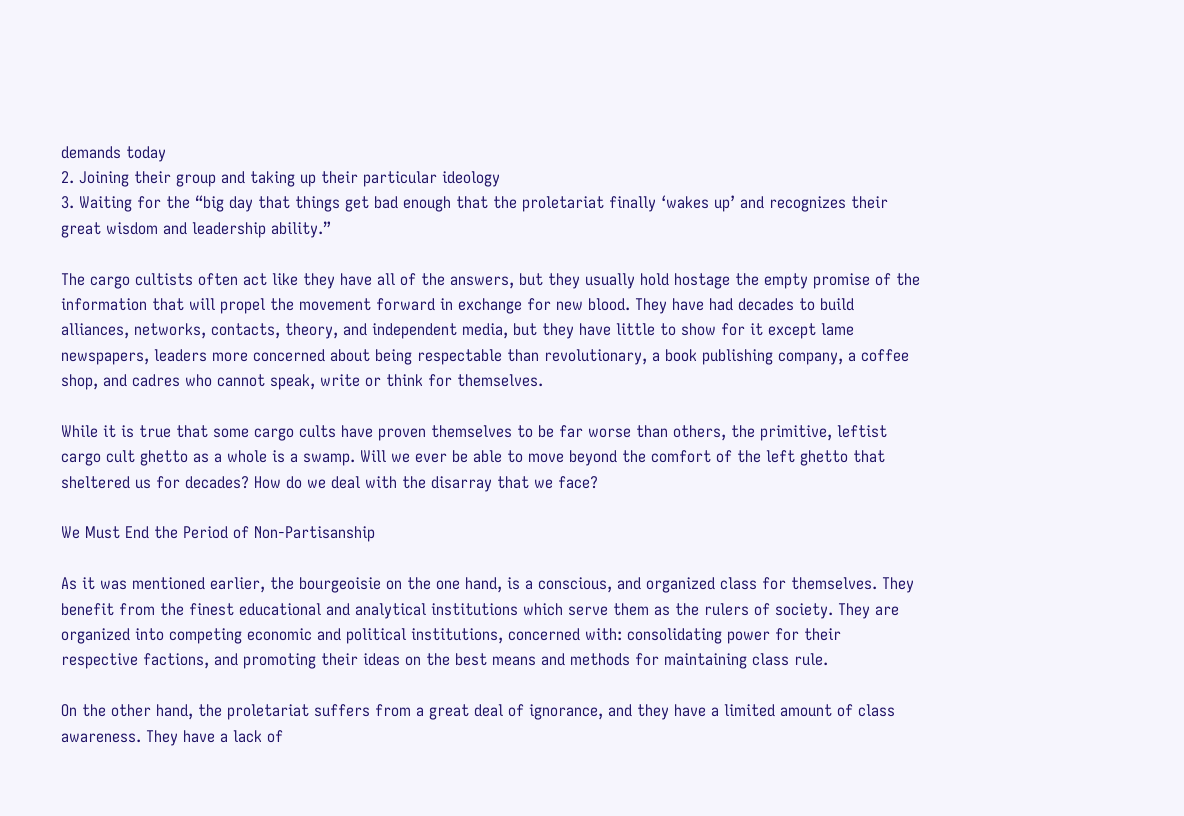demands today
2. Joining their group and taking up their particular ideology
3. Waiting for the “big day that things get bad enough that the proletariat finally ‘wakes up’ and recognizes their great wisdom and leadership ability.”

The cargo cultists often act like they have all of the answers, but they usually hold hostage the empty promise of the information that will propel the movement forward in exchange for new blood. They have had decades to build alliances, networks, contacts, theory, and independent media, but they have little to show for it except lame newspapers, leaders more concerned about being respectable than revolutionary, a book publishing company, a coffee shop, and cadres who cannot speak, write or think for themselves.

While it is true that some cargo cults have proven themselves to be far worse than others, the primitive, leftist cargo cult ghetto as a whole is a swamp. Will we ever be able to move beyond the comfort of the left ghetto that sheltered us for decades? How do we deal with the disarray that we face?

We Must End the Period of Non-Partisanship

As it was mentioned earlier, the bourgeoisie on the one hand, is a conscious, and organized class for themselves. They benefit from the finest educational and analytical institutions which serve them as the rulers of society. They are organized into competing economic and political institutions, concerned with: consolidating power for their respective factions, and promoting their ideas on the best means and methods for maintaining class rule.

On the other hand, the proletariat suffers from a great deal of ignorance, and they have a limited amount of class awareness. They have a lack of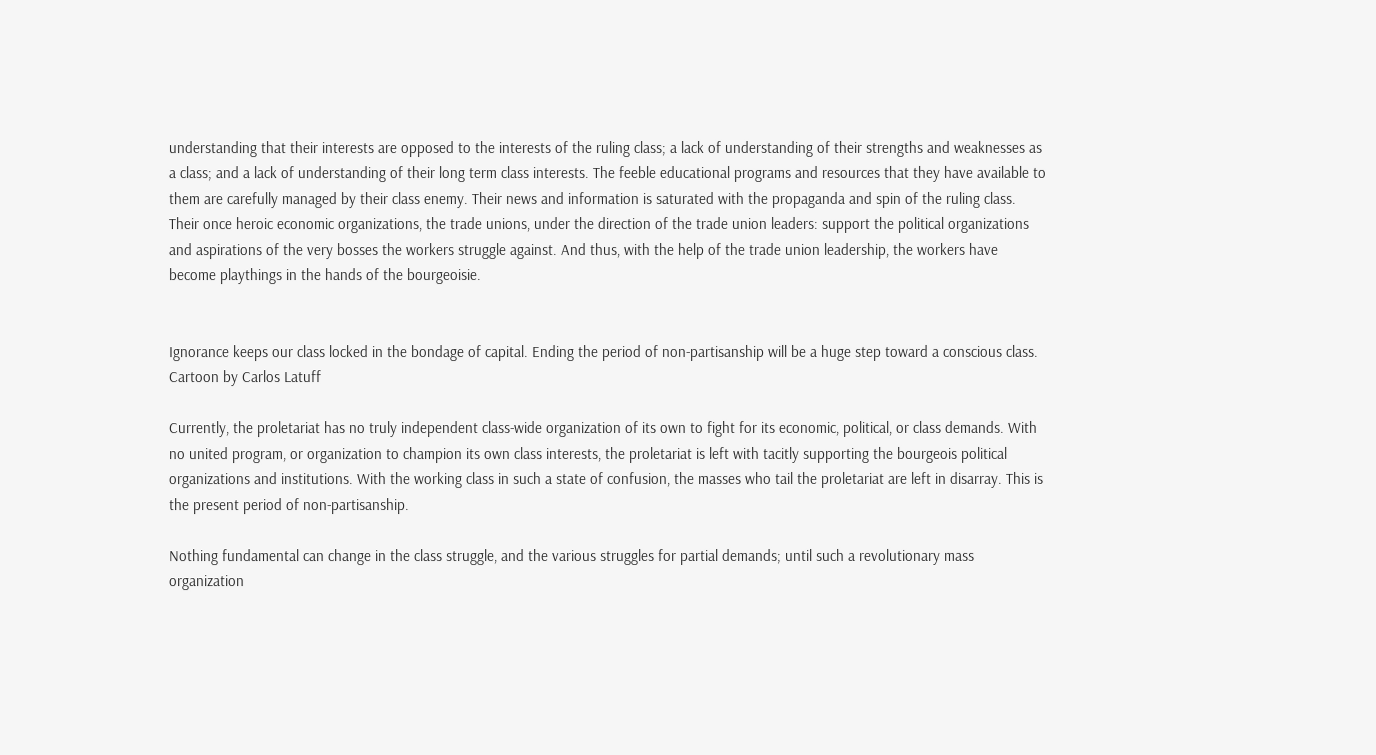understanding that their interests are opposed to the interests of the ruling class; a lack of understanding of their strengths and weaknesses as a class; and a lack of understanding of their long term class interests. The feeble educational programs and resources that they have available to them are carefully managed by their class enemy. Their news and information is saturated with the propaganda and spin of the ruling class. Their once heroic economic organizations, the trade unions, under the direction of the trade union leaders: support the political organizations and aspirations of the very bosses the workers struggle against. And thus, with the help of the trade union leadership, the workers have become playthings in the hands of the bourgeoisie.


Ignorance keeps our class locked in the bondage of capital. Ending the period of non-partisanship will be a huge step toward a conscious class. Cartoon by Carlos Latuff

Currently, the proletariat has no truly independent class-wide organization of its own to fight for its economic, political, or class demands. With no united program, or organization to champion its own class interests, the proletariat is left with tacitly supporting the bourgeois political organizations and institutions. With the working class in such a state of confusion, the masses who tail the proletariat are left in disarray. This is the present period of non-partisanship.

Nothing fundamental can change in the class struggle, and the various struggles for partial demands; until such a revolutionary mass organization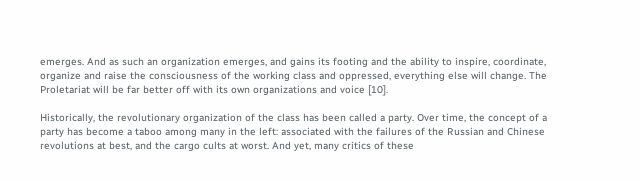emerges. And as such an organization emerges, and gains its footing and the ability to inspire, coordinate, organize and raise the consciousness of the working class and oppressed, everything else will change. The Proletariat will be far better off with its own organizations and voice [10].

Historically, the revolutionary organization of the class has been called a party. Over time, the concept of a party has become a taboo among many in the left: associated with the failures of the Russian and Chinese revolutions at best, and the cargo cults at worst. And yet, many critics of these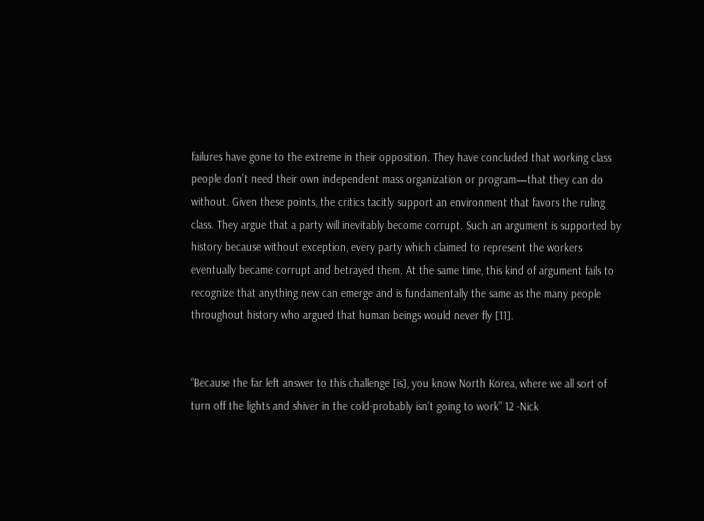failures have gone to the extreme in their opposition. They have concluded that working class people don’t need their own independent mass organization or program—that they can do without. Given these points, the critics tacitly support an environment that favors the ruling class. They argue that a party will inevitably become corrupt. Such an argument is supported by history because without exception, every party which claimed to represent the workers eventually became corrupt and betrayed them. At the same time, this kind of argument fails to recognize that anything new can emerge and is fundamentally the same as the many people throughout history who argued that human beings would never fly [11].


“Because the far left answer to this challenge [is], you know North Korea, where we all sort of turn off the lights and shiver in the cold-probably isn’t going to work” 12 -Nick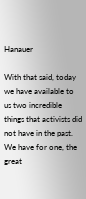Hanauer

With that said, today we have available to us two incredible things that activists did not have in the past. We have for one, the great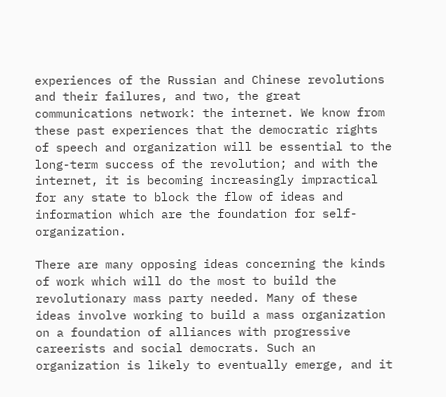experiences of the Russian and Chinese revolutions and their failures, and two, the great communications network: the internet. We know from these past experiences that the democratic rights of speech and organization will be essential to the long-term success of the revolution; and with the internet, it is becoming increasingly impractical for any state to block the flow of ideas and information which are the foundation for self-organization.

There are many opposing ideas concerning the kinds of work which will do the most to build the revolutionary mass party needed. Many of these ideas involve working to build a mass organization on a foundation of alliances with progressive careerists and social democrats. Such an organization is likely to eventually emerge, and it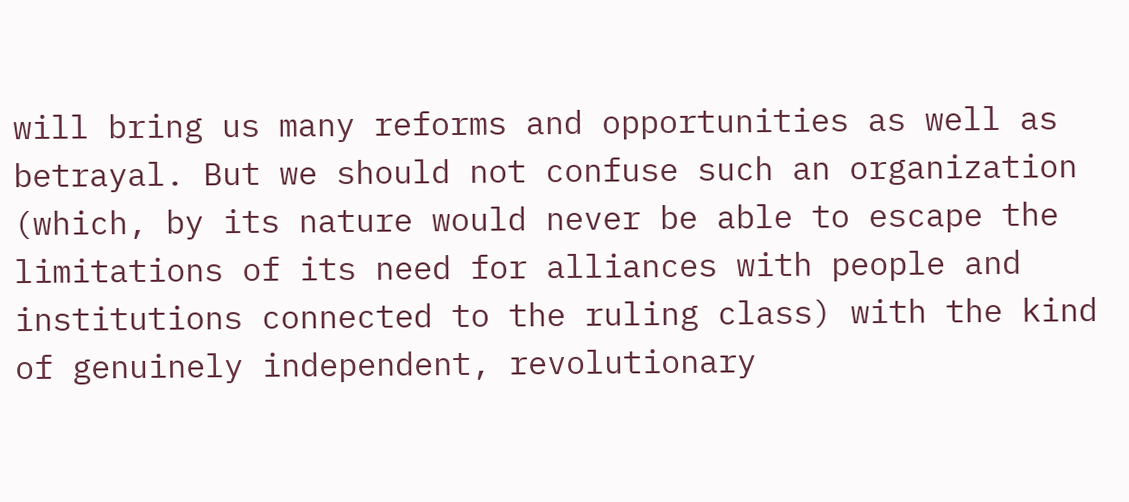will bring us many reforms and opportunities as well as betrayal. But we should not confuse such an organization (which, by its nature would never be able to escape the limitations of its need for alliances with people and institutions connected to the ruling class) with the kind of genuinely independent, revolutionary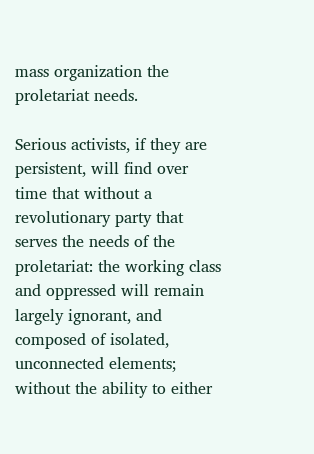mass organization the proletariat needs.

Serious activists, if they are persistent, will find over time that without a revolutionary party that serves the needs of the proletariat: the working class and oppressed will remain largely ignorant, and composed of isolated, unconnected elements; without the ability to either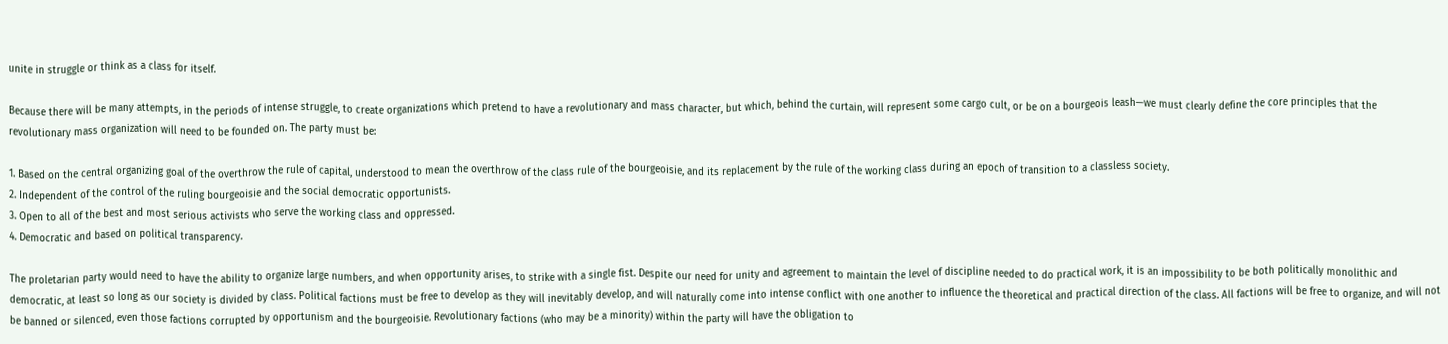unite in struggle or think as a class for itself.

Because there will be many attempts, in the periods of intense struggle, to create organizations which pretend to have a revolutionary and mass character, but which, behind the curtain, will represent some cargo cult, or be on a bourgeois leash—we must clearly define the core principles that the revolutionary mass organization will need to be founded on. The party must be:

1. Based on the central organizing goal of the overthrow the rule of capital, understood to mean the overthrow of the class rule of the bourgeoisie, and its replacement by the rule of the working class during an epoch of transition to a classless society.
2. Independent of the control of the ruling bourgeoisie and the social democratic opportunists.
3. Open to all of the best and most serious activists who serve the working class and oppressed.
4. Democratic and based on political transparency.

The proletarian party would need to have the ability to organize large numbers, and when opportunity arises, to strike with a single fist. Despite our need for unity and agreement to maintain the level of discipline needed to do practical work, it is an impossibility to be both politically monolithic and democratic, at least so long as our society is divided by class. Political factions must be free to develop as they will inevitably develop, and will naturally come into intense conflict with one another to influence the theoretical and practical direction of the class. All factions will be free to organize, and will not be banned or silenced, even those factions corrupted by opportunism and the bourgeoisie. Revolutionary factions (who may be a minority) within the party will have the obligation to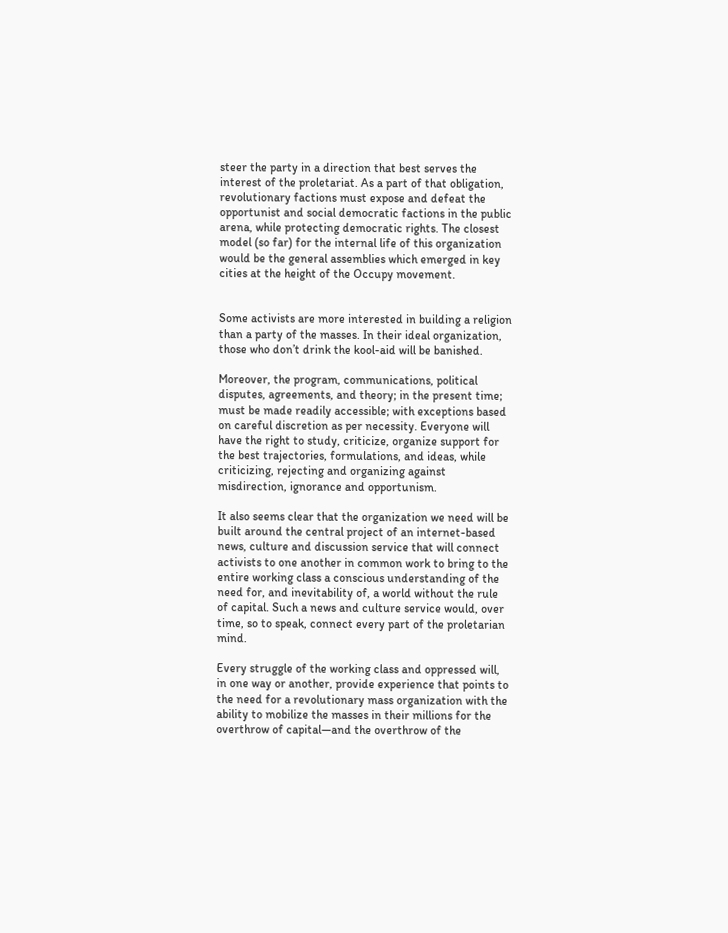steer the party in a direction that best serves the interest of the proletariat. As a part of that obligation, revolutionary factions must expose and defeat the opportunist and social democratic factions in the public arena, while protecting democratic rights. The closest model (so far) for the internal life of this organization would be the general assemblies which emerged in key cities at the height of the Occupy movement.


Some activists are more interested in building a religion than a party of the masses. In their ideal organization, those who don’t drink the kool-aid will be banished.

Moreover, the program, communications, political disputes, agreements, and theory; in the present time; must be made readily accessible; with exceptions based on careful discretion as per necessity. Everyone will have the right to study, criticize, organize support for the best trajectories, formulations, and ideas, while criticizing, rejecting and organizing against misdirection, ignorance and opportunism.

It also seems clear that the organization we need will be built around the central project of an internet-based news, culture and discussion service that will connect activists to one another in common work to bring to the entire working class a conscious understanding of the need for, and inevitability of, a world without the rule of capital. Such a news and culture service would, over time, so to speak, connect every part of the proletarian mind.

Every struggle of the working class and oppressed will, in one way or another, provide experience that points to the need for a revolutionary mass organization with the ability to mobilize the masses in their millions for the overthrow of capital—and the overthrow of the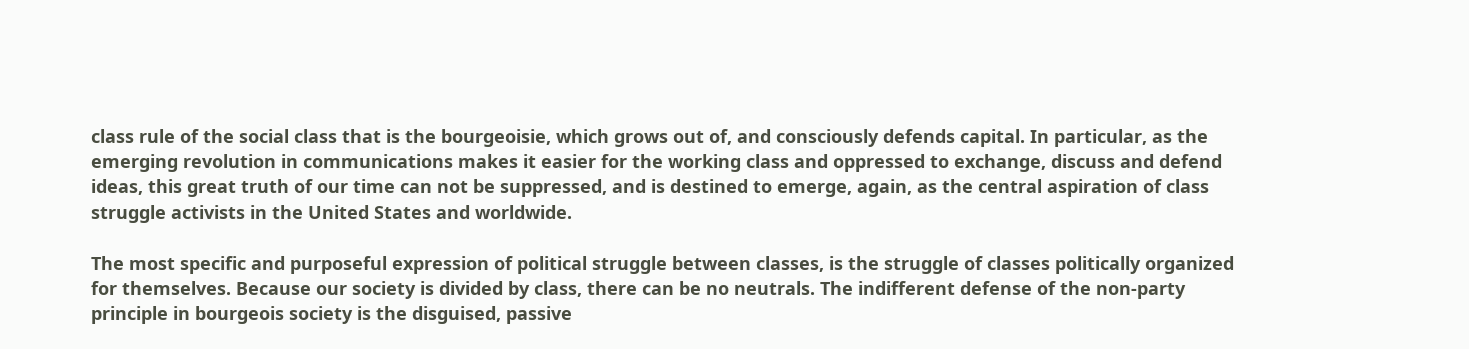class rule of the social class that is the bourgeoisie, which grows out of, and consciously defends capital. In particular, as the emerging revolution in communications makes it easier for the working class and oppressed to exchange, discuss and defend ideas, this great truth of our time can not be suppressed, and is destined to emerge, again, as the central aspiration of class struggle activists in the United States and worldwide.

The most specific and purposeful expression of political struggle between classes, is the struggle of classes politically organized for themselves. Because our society is divided by class, there can be no neutrals. The indifferent defense of the non-party principle in bourgeois society is the disguised, passive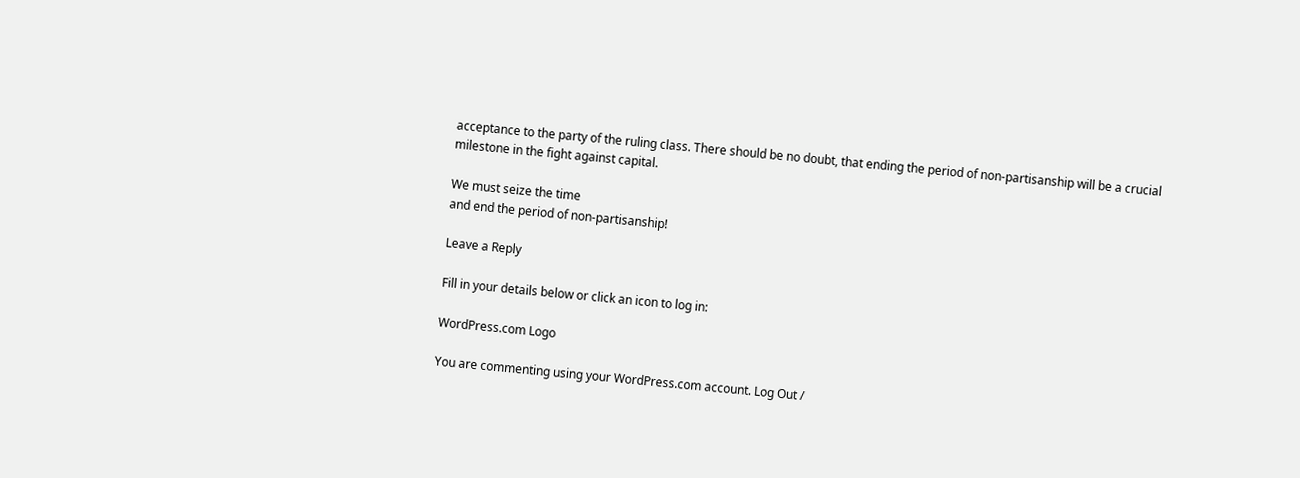acceptance to the party of the ruling class. There should be no doubt, that ending the period of non-partisanship will be a crucial milestone in the fight against capital.

We must seize the time
and end the period of non-partisanship!

Leave a Reply

Fill in your details below or click an icon to log in:

WordPress.com Logo

You are commenting using your WordPress.com account. Log Out /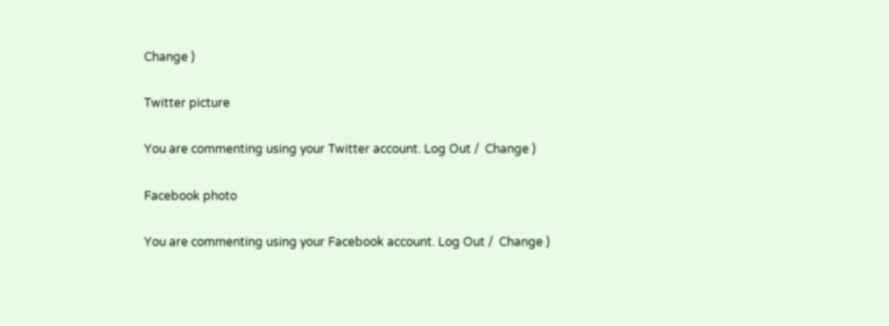Change )

Twitter picture

You are commenting using your Twitter account. Log Out /  Change )

Facebook photo

You are commenting using your Facebook account. Log Out /  Change )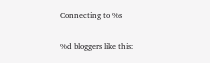Connecting to %s

%d bloggers like this: